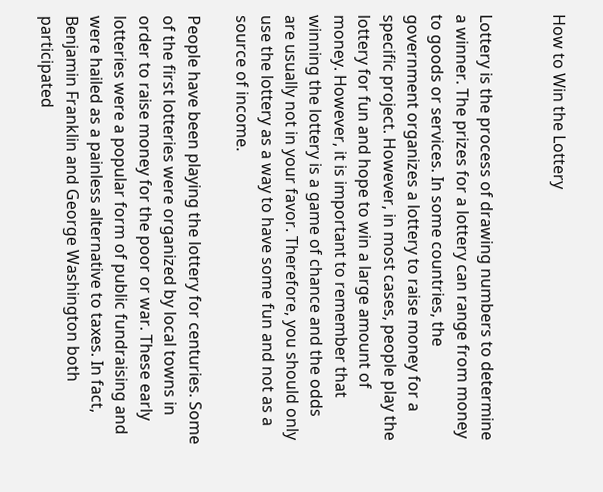How to Win the Lottery


Lottery is the process of drawing numbers to determine a winner. The prizes for a lottery can range from money to goods or services. In some countries, the government organizes a lottery to raise money for a specific project. However, in most cases, people play the lottery for fun and hope to win a large amount of money. However, it is important to remember that winning the lottery is a game of chance and the odds are usually not in your favor. Therefore, you should only use the lottery as a way to have some fun and not as a source of income.

People have been playing the lottery for centuries. Some of the first lotteries were organized by local towns in order to raise money for the poor or war. These early lotteries were a popular form of public fundraising and were hailed as a painless alternative to taxes. In fact, Benjamin Franklin and George Washington both participated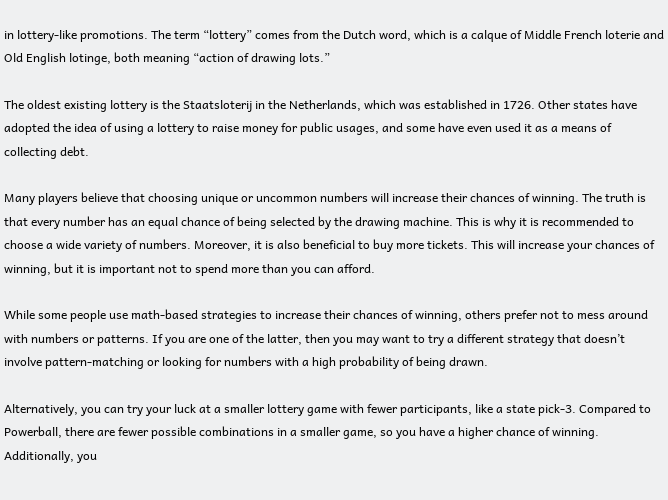in lottery-like promotions. The term “lottery” comes from the Dutch word, which is a calque of Middle French loterie and Old English lotinge, both meaning “action of drawing lots.”

The oldest existing lottery is the Staatsloterij in the Netherlands, which was established in 1726. Other states have adopted the idea of using a lottery to raise money for public usages, and some have even used it as a means of collecting debt.

Many players believe that choosing unique or uncommon numbers will increase their chances of winning. The truth is that every number has an equal chance of being selected by the drawing machine. This is why it is recommended to choose a wide variety of numbers. Moreover, it is also beneficial to buy more tickets. This will increase your chances of winning, but it is important not to spend more than you can afford.

While some people use math-based strategies to increase their chances of winning, others prefer not to mess around with numbers or patterns. If you are one of the latter, then you may want to try a different strategy that doesn’t involve pattern-matching or looking for numbers with a high probability of being drawn.

Alternatively, you can try your luck at a smaller lottery game with fewer participants, like a state pick-3. Compared to Powerball, there are fewer possible combinations in a smaller game, so you have a higher chance of winning. Additionally, you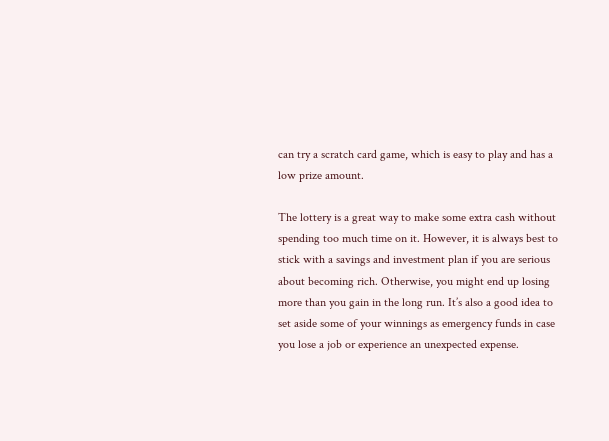can try a scratch card game, which is easy to play and has a low prize amount.

The lottery is a great way to make some extra cash without spending too much time on it. However, it is always best to stick with a savings and investment plan if you are serious about becoming rich. Otherwise, you might end up losing more than you gain in the long run. It’s also a good idea to set aside some of your winnings as emergency funds in case you lose a job or experience an unexpected expense.